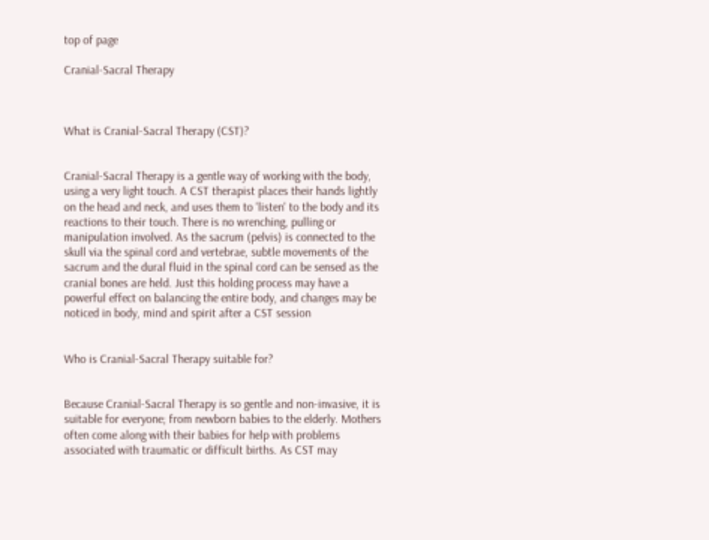top of page

Cranial-Sacral Therapy



What is Cranial-Sacral Therapy (CST)?


Cranial-Sacral Therapy is a gentle way of working with the body, using a very light touch. A CST therapist places their hands lightly on the head and neck, and uses them to 'listen' to the body and its reactions to their touch. There is no wrenching, pulling or manipulation involved. As the sacrum (pelvis) is connected to the skull via the spinal cord and vertebrae, subtle movements of the sacrum and the dural fluid in the spinal cord can be sensed as the cranial bones are held. Just this holding process may have a powerful effect on balancing the entire body, and changes may be noticed in body, mind and spirit after a CST session


Who is Cranial-Sacral Therapy suitable for?


Because Cranial-Sacral Therapy is so gentle and non-invasive, it is suitable for everyone; from newborn babies to the elderly. Mothers often come along with their babies for help with problems associated with traumatic or difficult births. As CST may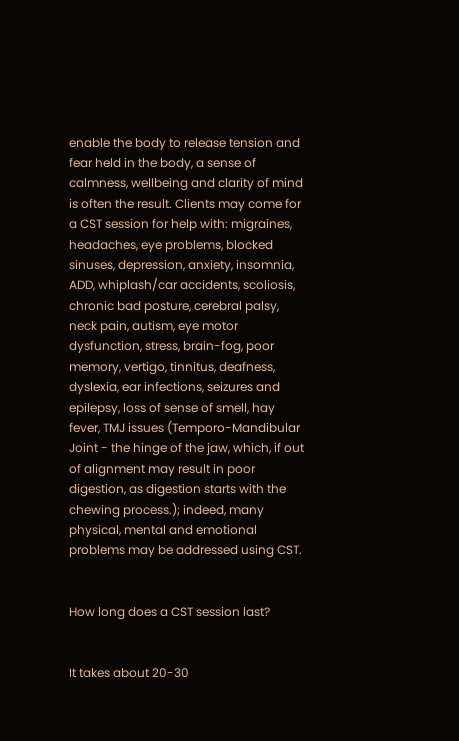enable the body to release tension and fear held in the body, a sense of calmness, wellbeing and clarity of mind is often the result. Clients may come for a CST session for help with: migraines, headaches, eye problems, blocked sinuses, depression, anxiety, insomnia, ADD, whiplash/car accidents, scoliosis, chronic bad posture, cerebral palsy, neck pain, autism, eye motor dysfunction, stress, brain-fog, poor memory, vertigo, tinnitus, deafness, dyslexia, ear infections, seizures and epilepsy, loss of sense of smell, hay fever, TMJ issues (Temporo-Mandibular Joint - the hinge of the jaw, which, if out of alignment may result in poor digestion, as digestion starts with the chewing process.); indeed, many physical, mental and emotional problems may be addressed using CST.


How long does a CST session last?


It takes about 20-30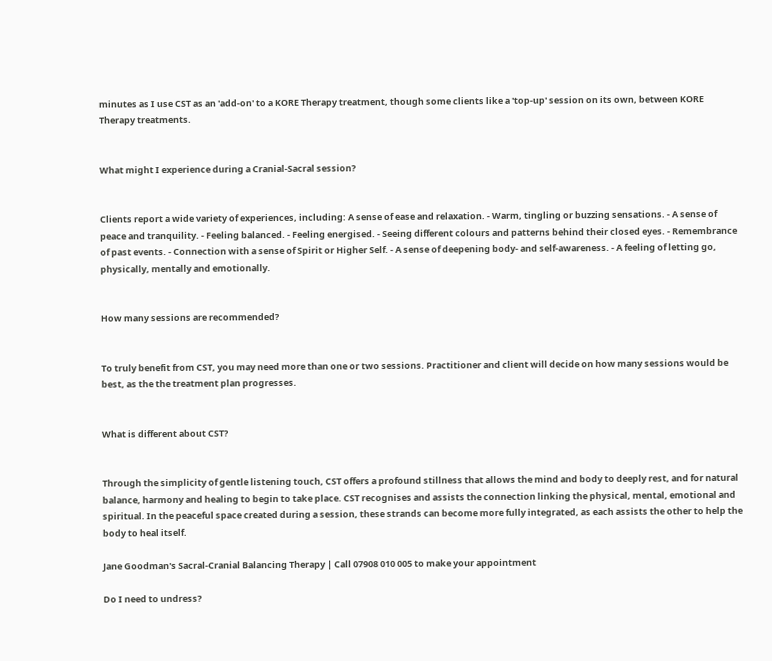minutes as I use CST as an 'add-on' to a KORE Therapy treatment, though some clients like a 'top-up' session on its own, between KORE Therapy treatments.


What might I experience during a Cranial-Sacral session?


Clients report a wide variety of experiences, including: A sense of ease and relaxation. - Warm, tingling or buzzing sensations. - A sense of peace and tranquility. - Feeling balanced. - Feeling energised. - Seeing different colours and patterns behind their closed eyes. - Remembrance of past events. - Connection with a sense of Spirit or Higher Self. - A sense of deepening body- and self-awareness. - A feeling of letting go, physically, mentally and emotionally.


How many sessions are recommended?


To truly benefit from CST, you may need more than one or two sessions. Practitioner and client will decide on how many sessions would be best, as the the treatment plan progresses.


What is different about CST?


Through the simplicity of gentle listening touch, CST offers a profound stillness that allows the mind and body to deeply rest, and for natural balance, harmony and healing to begin to take place. CST recognises and assists the connection linking the physical, mental, emotional and spiritual. In the peaceful space created during a session, these strands can become more fully integrated, as each assists the other to help the body to heal itself.

Jane Goodman's Sacral-Cranial Balancing Therapy | Call 07908 010 005 to make your appointment

Do I need to undress?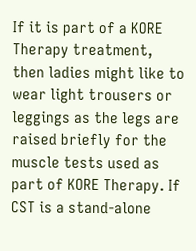If it is part of a KORE Therapy treatment, then ladies might like to wear light trousers or leggings as the legs are raised briefly for the muscle tests used as part of KORE Therapy. If CST is a stand-alone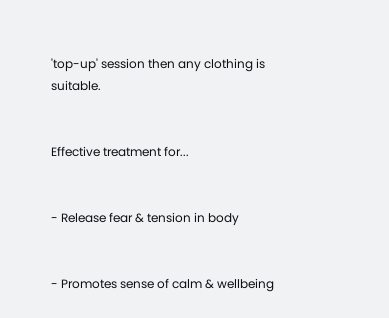'top-up' session then any clothing is suitable.


Effective treatment for...


- Release fear & tension in body


- Promotes sense of calm & wellbeing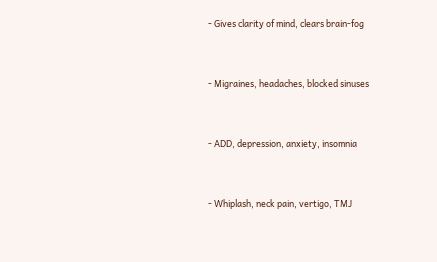- Gives clarity of mind, clears brain-fog


- Migraines, headaches, blocked sinuses


- ADD, depression, anxiety, insomnia


- Whiplash, neck pain, vertigo, TMJ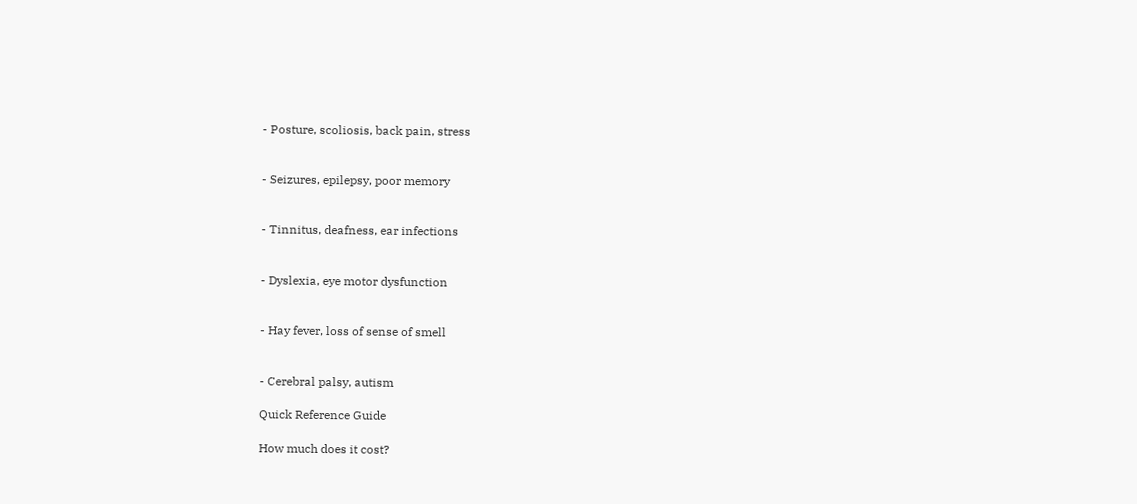- Posture, scoliosis, back pain, stress


- Seizures, epilepsy, poor memory


- Tinnitus, deafness, ear infections


- Dyslexia, eye motor dysfunction


- Hay fever, loss of sense of smell


- Cerebral palsy, autism

Quick Reference Guide

How much does it cost?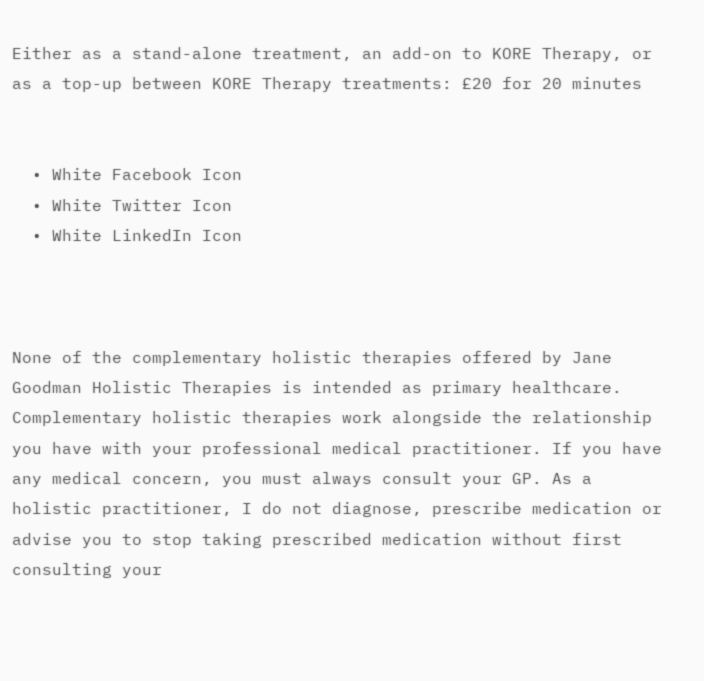Either as a stand-alone treatment, an add-on to KORE Therapy, or as a top-up between KORE Therapy treatments: £20 for 20 minutes


  • White Facebook Icon
  • White Twitter Icon
  • White LinkedIn Icon



None of the complementary holistic therapies offered by Jane Goodman Holistic Therapies is intended as primary healthcare. Complementary holistic therapies work alongside the relationship you have with your professional medical practitioner. If you have any medical concern, you must always consult your GP. As a holistic practitioner, I do not diagnose, prescribe medication or advise you to stop taking prescribed medication without first consulting your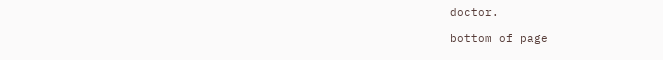doctor.

bottom of page